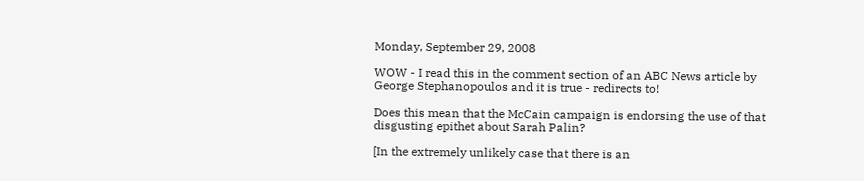Monday, September 29, 2008

WOW - I read this in the comment section of an ABC News article by George Stephanopoulos and it is true - redirects to!

Does this mean that the McCain campaign is endorsing the use of that disgusting epithet about Sarah Palin?

[In the extremely unlikely case that there is an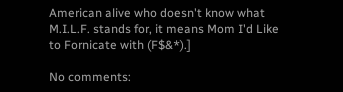American alive who doesn't know what M.I.L.F. stands for, it means Mom I'd Like to Fornicate with (F$&*).]

No comments: